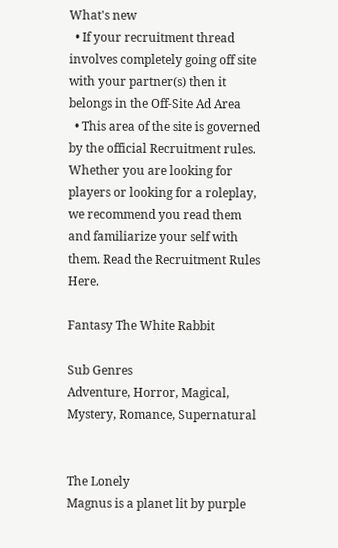What's new
  • If your recruitment thread involves completely going off site with your partner(s) then it belongs in the Off-Site Ad Area
  • This area of the site is governed by the official Recruitment rules. Whether you are looking for players or looking for a roleplay, we recommend you read them and familiarize your self with them. Read the Recruitment Rules Here.

Fantasy The White Rabbit

Sub Genres
Adventure, Horror, Magical, Mystery, Romance, Supernatural


The Lonely
Magnus is a planet lit by purple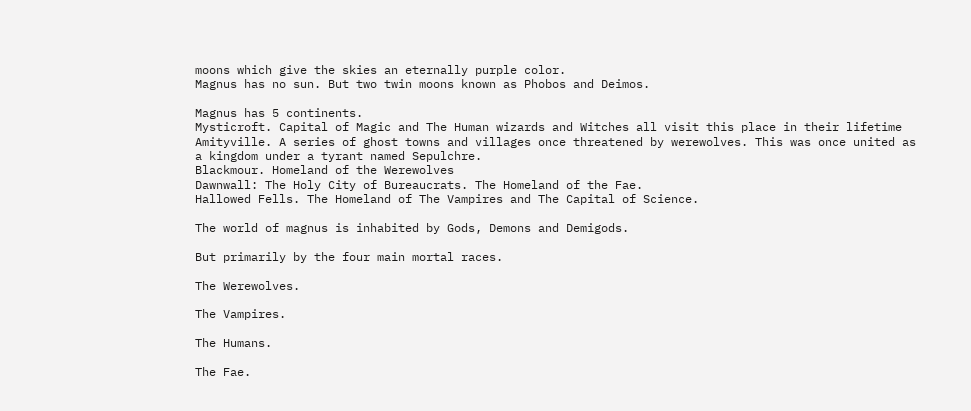moons which give the skies an eternally purple color.
Magnus has no sun. But two twin moons known as Phobos and Deimos.

Magnus has 5 continents.
Mysticroft. Capital of Magic and The Human wizards and Witches all visit this place in their lifetime
Amityville. A series of ghost towns and villages once threatened by werewolves. This was once united as a kingdom under a tyrant named Sepulchre.
Blackmour. Homeland of the Werewolves
Dawnwall: The Holy City of Bureaucrats. The Homeland of the Fae.
Hallowed Fells. The Homeland of The Vampires and The Capital of Science.

The world of magnus is inhabited by Gods, Demons and Demigods.

But primarily by the four main mortal races.

The Werewolves.

The Vampires.

The Humans.

The Fae.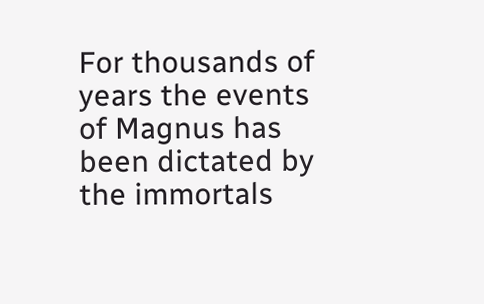For thousands of years the events of Magnus has been dictated by the immortals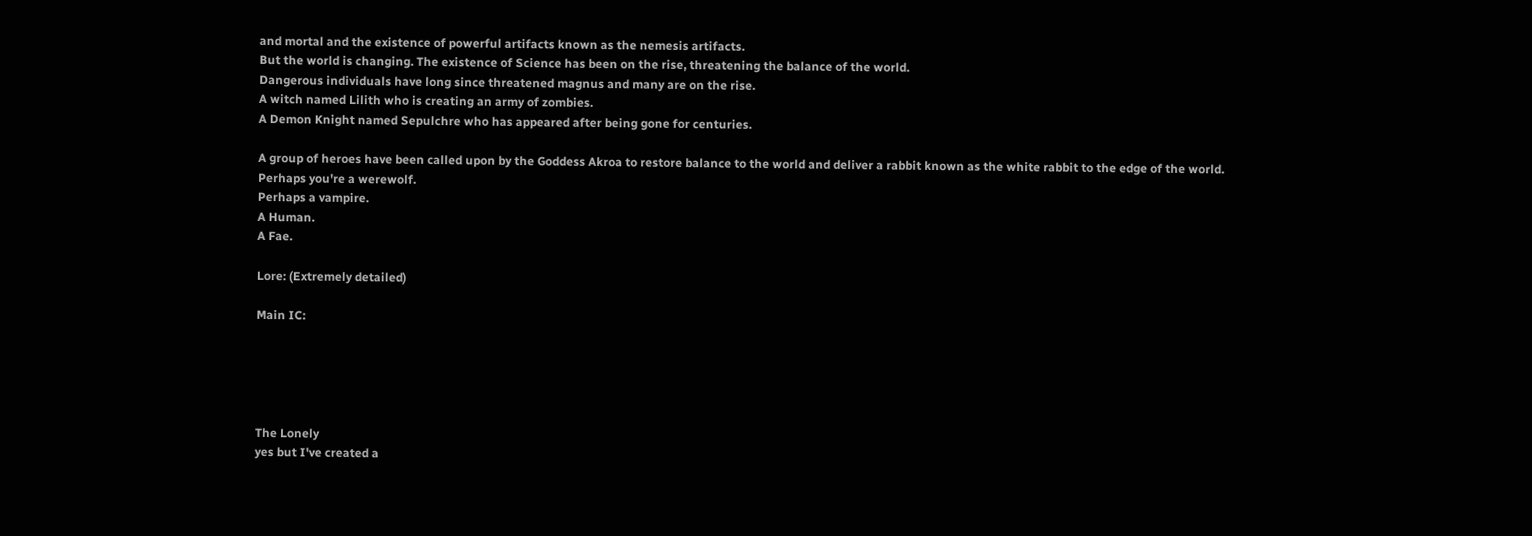and mortal and the existence of powerful artifacts known as the nemesis artifacts.
But the world is changing. The existence of Science has been on the rise, threatening the balance of the world.
Dangerous individuals have long since threatened magnus and many are on the rise.
A witch named Lilith who is creating an army of zombies.
A Demon Knight named Sepulchre who has appeared after being gone for centuries.

A group of heroes have been called upon by the Goddess Akroa to restore balance to the world and deliver a rabbit known as the white rabbit to the edge of the world.
Perhaps you're a werewolf.
Perhaps a vampire.
A Human.
A Fae.

Lore: (Extremely detailed)

Main IC:





The Lonely
yes but I've created a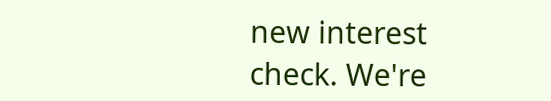new interest check. We're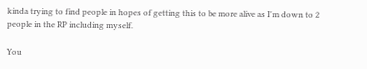kinda trying to find people in hopes of getting this to be more alive as I'm down to 2 people in the RP including myself.

You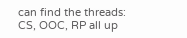can find the threads: CS, OOC, RP all up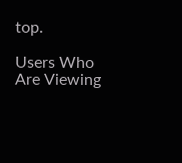top.

Users Who Are Viewing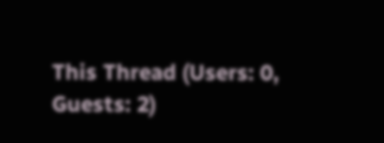This Thread (Users: 0, Guests: 2)